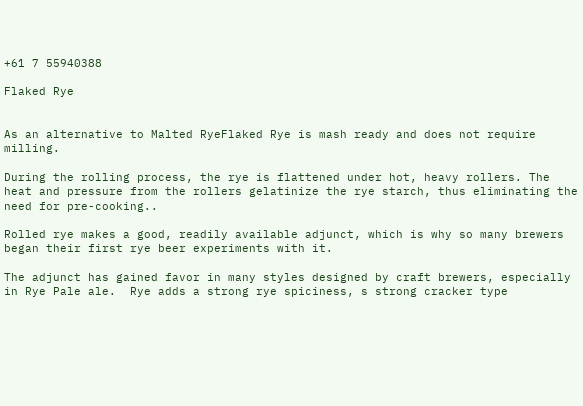+61 7 55940388

Flaked Rye


As an alternative to Malted RyeFlaked Rye is mash ready and does not require milling.

During the rolling process, the rye is flattened under hot, heavy rollers. The heat and pressure from the rollers gelatinize the rye starch, thus eliminating the need for pre-cooking..

Rolled rye makes a good, readily available adjunct, which is why so many brewers began their first rye beer experiments with it.

The adjunct has gained favor in many styles designed by craft brewers, especially in Rye Pale ale.  Rye adds a strong rye spiciness, s strong cracker type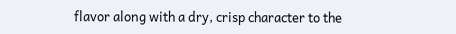flavor along with a dry, crisp character to the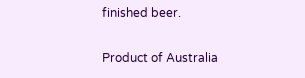finished beer.

Product of Australia